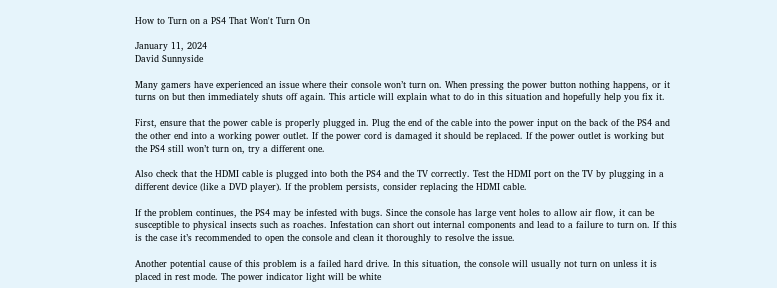How to Turn on a PS4 That Won't Turn On

January 11, 2024
David Sunnyside

Many gamers have experienced an issue where their console won’t turn on. When pressing the power button nothing happens, or it turns on but then immediately shuts off again. This article will explain what to do in this situation and hopefully help you fix it.

First, ensure that the power cable is properly plugged in. Plug the end of the cable into the power input on the back of the PS4 and the other end into a working power outlet. If the power cord is damaged it should be replaced. If the power outlet is working but the PS4 still won’t turn on, try a different one.

Also check that the HDMI cable is plugged into both the PS4 and the TV correctly. Test the HDMI port on the TV by plugging in a different device (like a DVD player). If the problem persists, consider replacing the HDMI cable.

If the problem continues, the PS4 may be infested with bugs. Since the console has large vent holes to allow air flow, it can be susceptible to physical insects such as roaches. Infestation can short out internal components and lead to a failure to turn on. If this is the case it’s recommended to open the console and clean it thoroughly to resolve the issue.

Another potential cause of this problem is a failed hard drive. In this situation, the console will usually not turn on unless it is placed in rest mode. The power indicator light will be white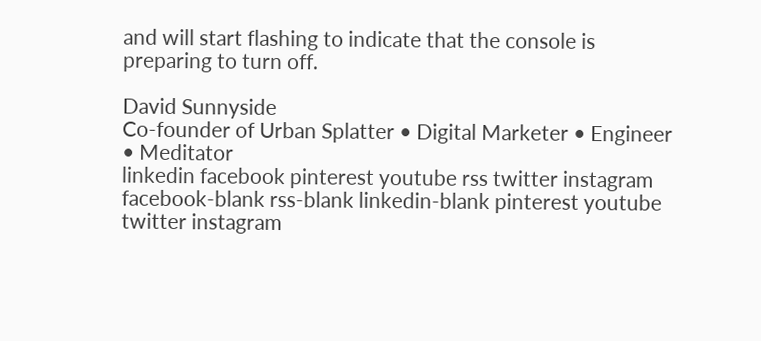and will start flashing to indicate that the console is preparing to turn off.

David Sunnyside
Co-founder of Urban Splatter • Digital Marketer • Engineer • Meditator
linkedin facebook pinterest youtube rss twitter instagram facebook-blank rss-blank linkedin-blank pinterest youtube twitter instagram